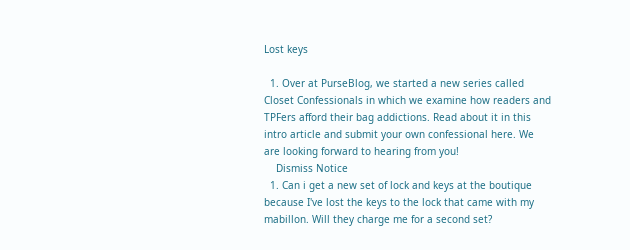Lost keys

  1. Over at PurseBlog, we started a new series called Closet Confessionals in which we examine how readers and TPFers afford their bag addictions. Read about it in this intro article and submit your own confessional here. We are looking forward to hearing from you!
    Dismiss Notice
  1. Can i get a new set of lock and keys at the boutique because I've lost the keys to the lock that came with my mabillon. Will they charge me for a second set?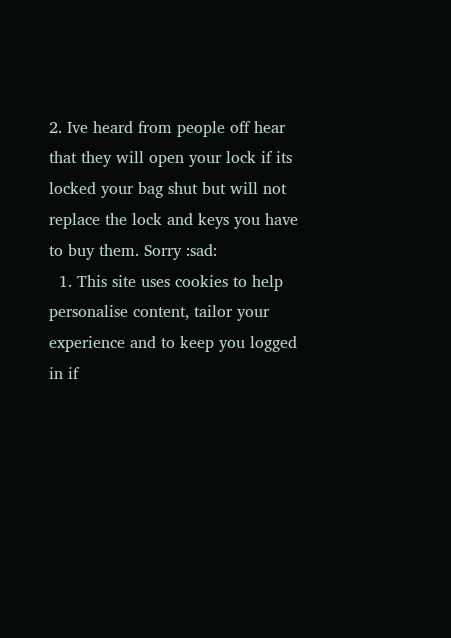2. Ive heard from people off hear that they will open your lock if its locked your bag shut but will not replace the lock and keys you have to buy them. Sorry :sad:
  1. This site uses cookies to help personalise content, tailor your experience and to keep you logged in if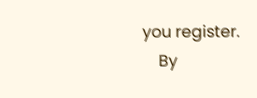you register.
    By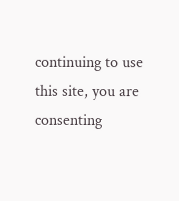continuing to use this site, you are consenting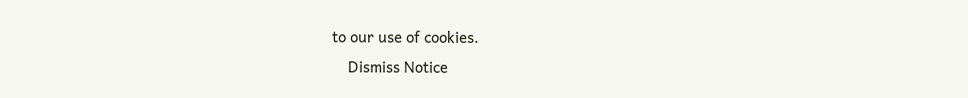to our use of cookies.
    Dismiss Notice